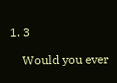1. 3

    Would you ever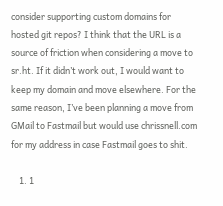consider supporting custom domains for hosted git repos? I think that the URL is a source of friction when considering a move to sr.ht. If it didn’t work out, I would want to keep my domain and move elsewhere. For the same reason, I’ve been planning a move from GMail to Fastmail but would use chrissnell.com for my address in case Fastmail goes to shit.

    1. 1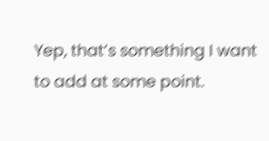Yep, that’s something I want to add at some point.